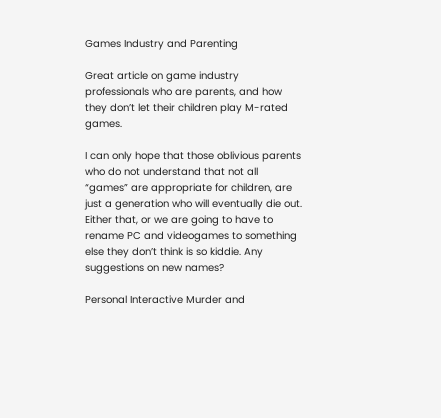Games Industry and Parenting

Great article on game industry professionals who are parents, and how they don’t let their children play M-rated games.

I can only hope that those oblivious parents who do not understand that not all “games” are appropriate for children, are just a generation who will eventually die out. Either that, or we are going to have to rename PC and videogames to something else they don’t think is so kiddie. Any suggestions on new names?

Personal Interactive Murder and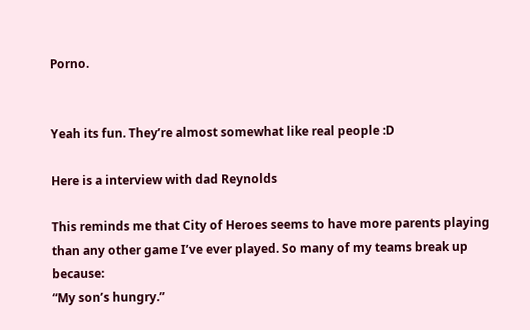Porno.


Yeah its fun. They’re almost somewhat like real people :D

Here is a interview with dad Reynolds

This reminds me that City of Heroes seems to have more parents playing than any other game I’ve ever played. So many of my teams break up because:
“My son’s hungry.”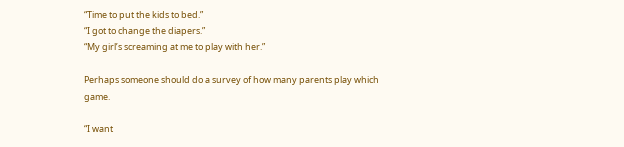“Time to put the kids to bed.”
“I got to change the diapers.”
“My girl’s screaming at me to play with her.”

Perhaps someone should do a survey of how many parents play which game.

“I want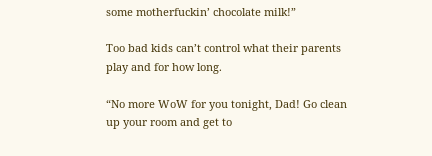some motherfuckin’ chocolate milk!”

Too bad kids can’t control what their parents play and for how long.

“No more WoW for you tonight, Dad! Go clean up your room and get to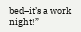bed–it’s a work night!”